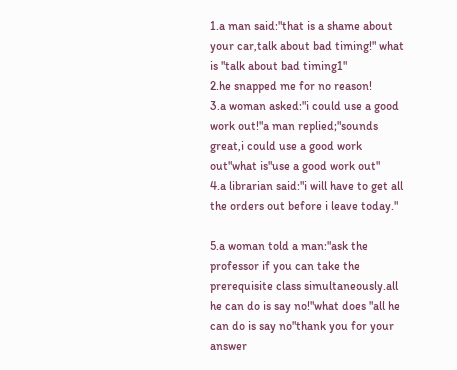1.a man said:"that is a shame about your car,talk about bad timing!" what is "talk about bad timing1"
2.he snapped me for no reason!
3.a woman asked:"i could use a good work out!"a man replied;"sounds great,i could use a good work out"what is"use a good work out"
4.a librarian said:"i will have to get all the orders out before i leave today."

5.a woman told a man:"ask the professor if you can take the prerequisite class simultaneously.all he can do is say no!"what does "all he can do is say no"thank you for your answer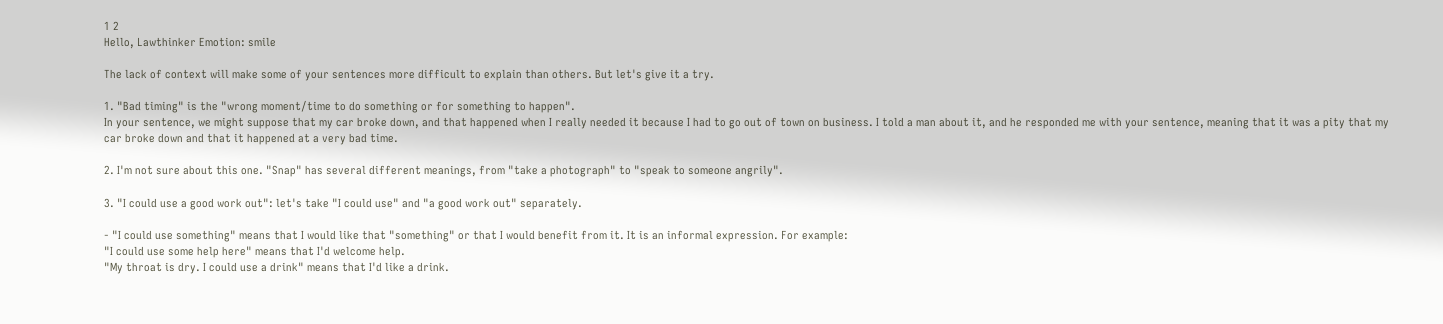1 2
Hello, Lawthinker Emotion: smile

The lack of context will make some of your sentences more difficult to explain than others. But let's give it a try.

1. "Bad timing" is the "wrong moment/time to do something or for something to happen".
In your sentence, we might suppose that my car broke down, and that happened when I really needed it because I had to go out of town on business. I told a man about it, and he responded me with your sentence, meaning that it was a pity that my car broke down and that it happened at a very bad time.

2. I'm not sure about this one. "Snap" has several different meanings, from "take a photograph" to "speak to someone angrily".

3. "I could use a good work out": let's take "I could use" and "a good work out" separately.

- "I could use something" means that I would like that "something" or that I would benefit from it. It is an informal expression. For example:
"I could use some help here" means that I'd welcome help.
"My throat is dry. I could use a drink" means that I'd like a drink.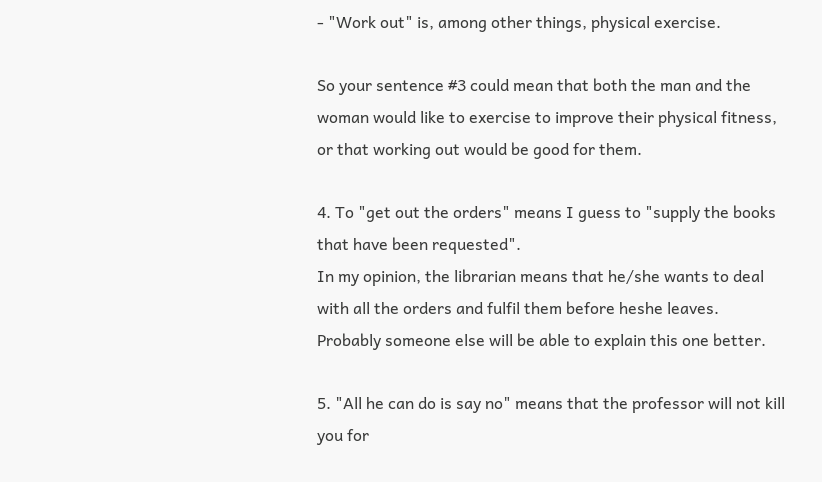- "Work out" is, among other things, physical exercise.

So your sentence #3 could mean that both the man and the woman would like to exercise to improve their physical fitness, or that working out would be good for them.

4. To "get out the orders" means I guess to "supply the books that have been requested".
In my opinion, the librarian means that he/she wants to deal with all the orders and fulfil them before heshe leaves.
Probably someone else will be able to explain this one better.

5. "All he can do is say no" means that the professor will not kill you for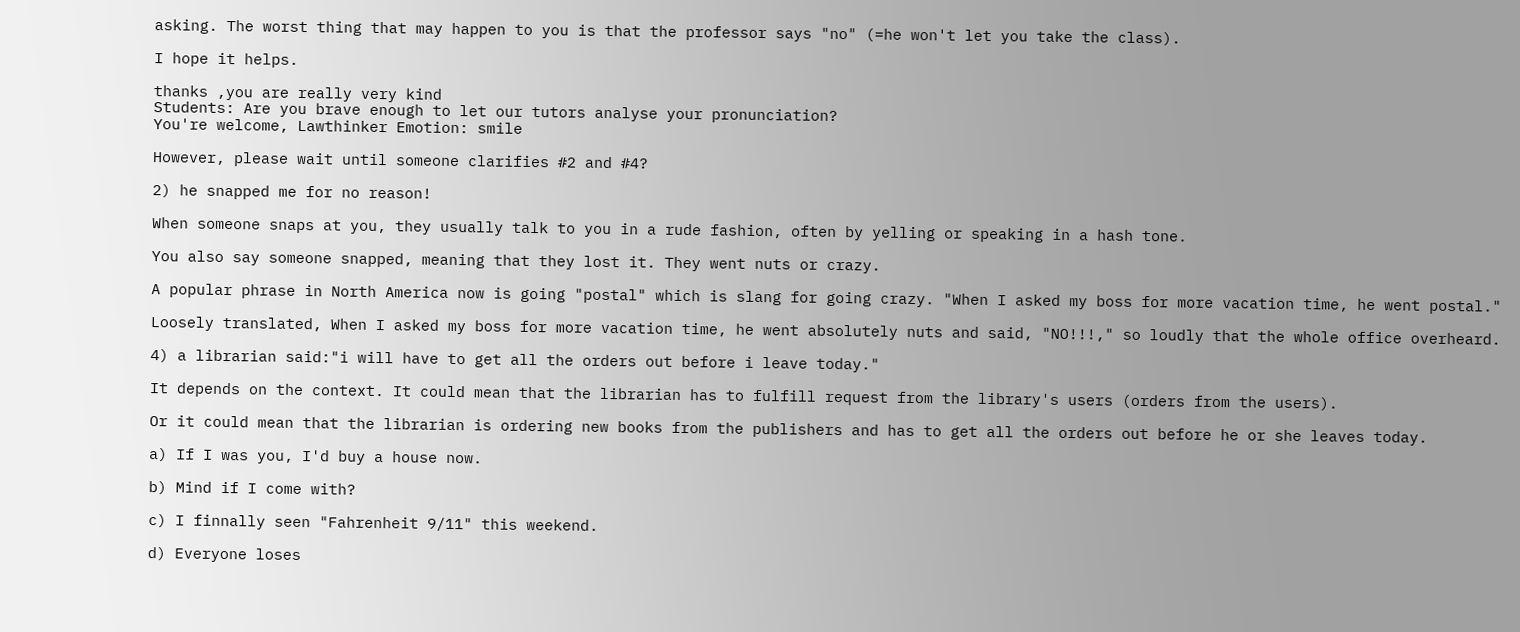asking. The worst thing that may happen to you is that the professor says "no" (=he won't let you take the class).

I hope it helps.

thanks ,you are really very kind
Students: Are you brave enough to let our tutors analyse your pronunciation?
You're welcome, Lawthinker Emotion: smile

However, please wait until someone clarifies #2 and #4?

2) he snapped me for no reason!

When someone snaps at you, they usually talk to you in a rude fashion, often by yelling or speaking in a hash tone.

You also say someone snapped, meaning that they lost it. They went nuts or crazy.

A popular phrase in North America now is going "postal" which is slang for going crazy. "When I asked my boss for more vacation time, he went postal."

Loosely translated, When I asked my boss for more vacation time, he went absolutely nuts and said, "NO!!!," so loudly that the whole office overheard.

4) a librarian said:"i will have to get all the orders out before i leave today."

It depends on the context. It could mean that the librarian has to fulfill request from the library's users (orders from the users).

Or it could mean that the librarian is ordering new books from the publishers and has to get all the orders out before he or she leaves today.

a) If I was you, I'd buy a house now.

b) Mind if I come with?

c) I finnally seen "Fahrenheit 9/11" this weekend.

d) Everyone loses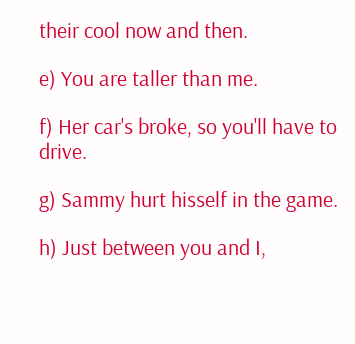their cool now and then.

e) You are taller than me.

f) Her car's broke, so you'll have to drive.

g) Sammy hurt hisself in the game.

h) Just between you and I,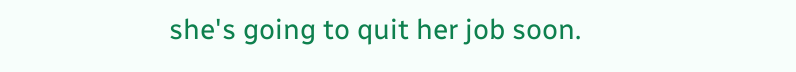she's going to quit her job soon.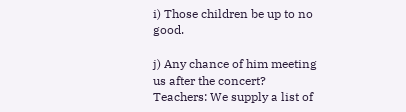i) Those children be up to no good.

j) Any chance of him meeting us after the concert?
Teachers: We supply a list of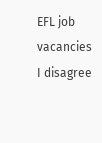EFL job vacancies
I disagree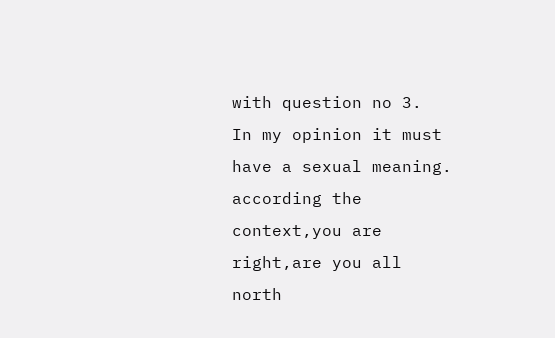with question no 3.
In my opinion it must have a sexual meaning.
according the context,you are right,are you all north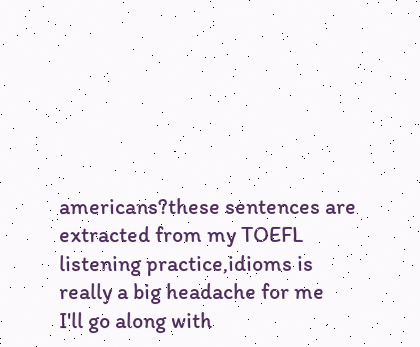americans?these sentences are extracted from my TOEFL listening practice,idioms is really a big headache for me
I'll go along with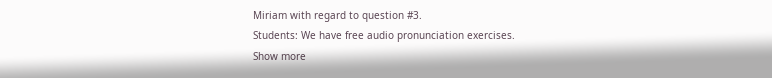Miriam with regard to question #3.
Students: We have free audio pronunciation exercises.
Show more